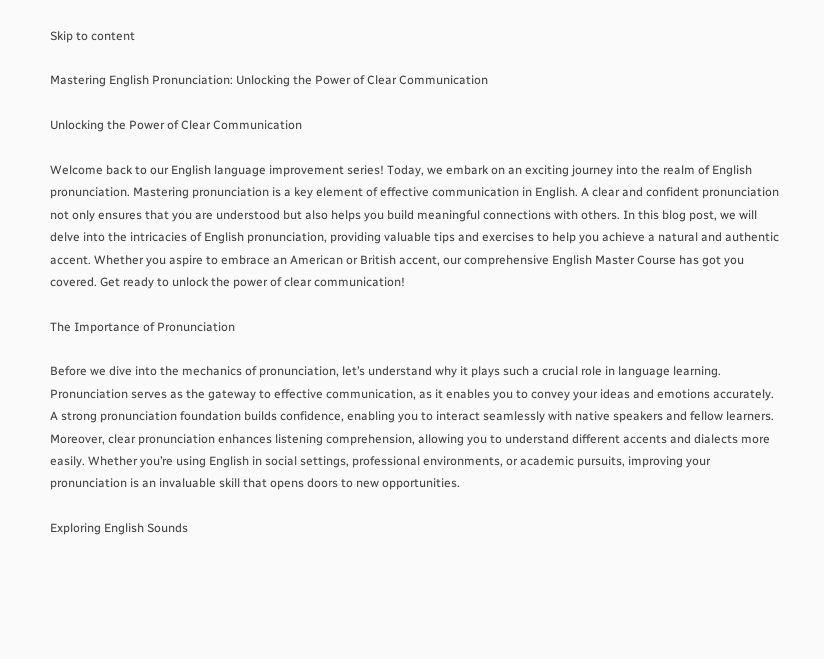Skip to content

Mastering English Pronunciation: Unlocking the Power of Clear Communication

Unlocking the Power of Clear Communication

Welcome back to our English language improvement series! Today, we embark on an exciting journey into the realm of English pronunciation. Mastering pronunciation is a key element of effective communication in English. A clear and confident pronunciation not only ensures that you are understood but also helps you build meaningful connections with others. In this blog post, we will delve into the intricacies of English pronunciation, providing valuable tips and exercises to help you achieve a natural and authentic accent. Whether you aspire to embrace an American or British accent, our comprehensive English Master Course has got you covered. Get ready to unlock the power of clear communication!

The Importance of Pronunciation

Before we dive into the mechanics of pronunciation, let’s understand why it plays such a crucial role in language learning. Pronunciation serves as the gateway to effective communication, as it enables you to convey your ideas and emotions accurately. A strong pronunciation foundation builds confidence, enabling you to interact seamlessly with native speakers and fellow learners. Moreover, clear pronunciation enhances listening comprehension, allowing you to understand different accents and dialects more easily. Whether you’re using English in social settings, professional environments, or academic pursuits, improving your pronunciation is an invaluable skill that opens doors to new opportunities.

Exploring English Sounds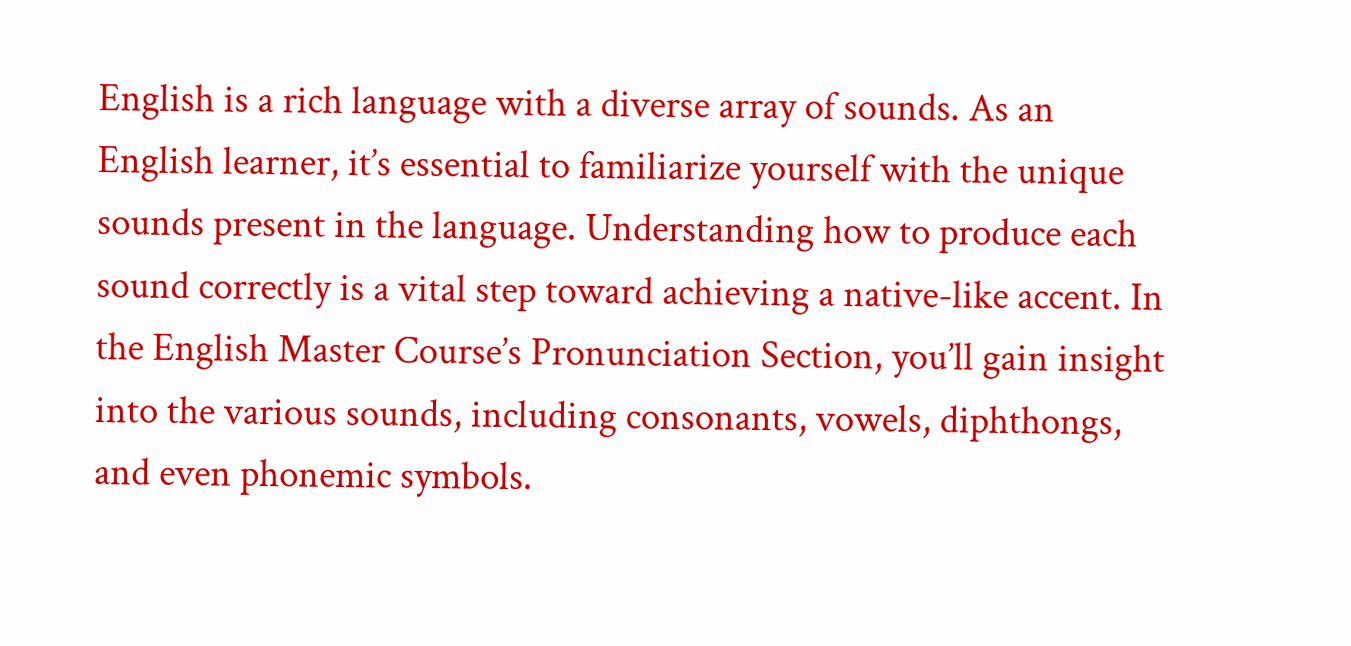English is a rich language with a diverse array of sounds. As an English learner, it’s essential to familiarize yourself with the unique sounds present in the language. Understanding how to produce each sound correctly is a vital step toward achieving a native-like accent. In the English Master Course’s Pronunciation Section, you’ll gain insight into the various sounds, including consonants, vowels, diphthongs, and even phonemic symbols.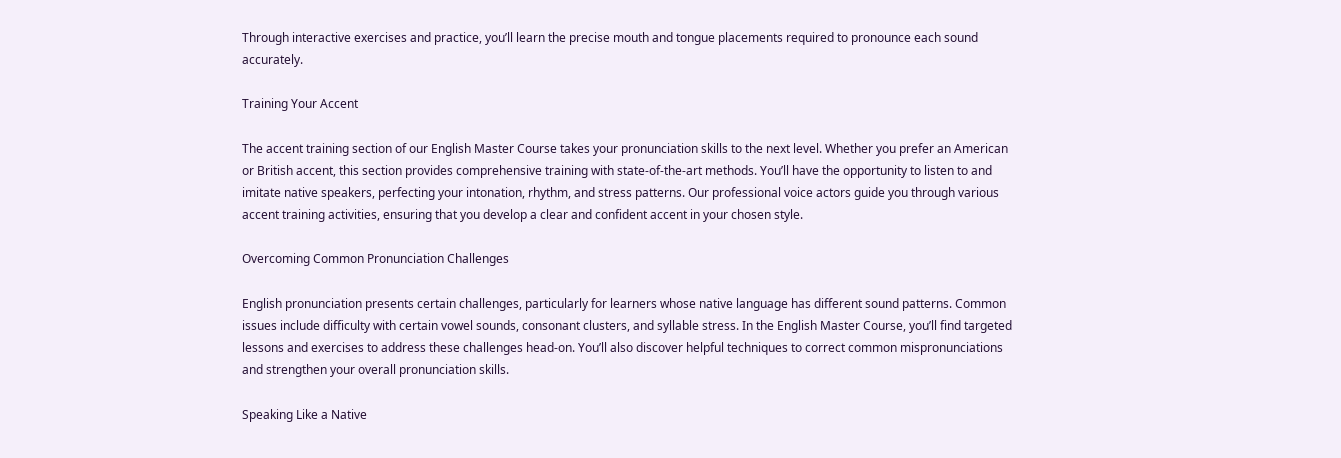Through interactive exercises and practice, you’ll learn the precise mouth and tongue placements required to pronounce each sound accurately.

Training Your Accent

The accent training section of our English Master Course takes your pronunciation skills to the next level. Whether you prefer an American or British accent, this section provides comprehensive training with state-of-the-art methods. You’ll have the opportunity to listen to and imitate native speakers, perfecting your intonation, rhythm, and stress patterns. Our professional voice actors guide you through various accent training activities, ensuring that you develop a clear and confident accent in your chosen style.

Overcoming Common Pronunciation Challenges

English pronunciation presents certain challenges, particularly for learners whose native language has different sound patterns. Common issues include difficulty with certain vowel sounds, consonant clusters, and syllable stress. In the English Master Course, you’ll find targeted lessons and exercises to address these challenges head-on. You’ll also discover helpful techniques to correct common mispronunciations and strengthen your overall pronunciation skills.

Speaking Like a Native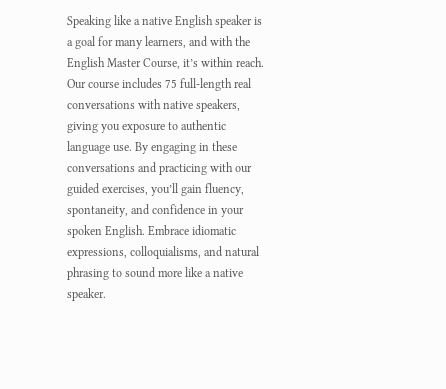Speaking like a native English speaker is a goal for many learners, and with the English Master Course, it’s within reach. Our course includes 75 full-length real conversations with native speakers, giving you exposure to authentic language use. By engaging in these conversations and practicing with our guided exercises, you’ll gain fluency, spontaneity, and confidence in your spoken English. Embrace idiomatic expressions, colloquialisms, and natural phrasing to sound more like a native speaker.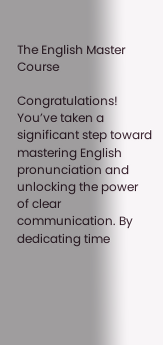The English Master Course

Congratulations! You’ve taken a significant step toward mastering English pronunciation and unlocking the power of clear communication. By dedicating time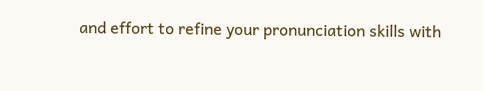and effort to refine your pronunciation skills with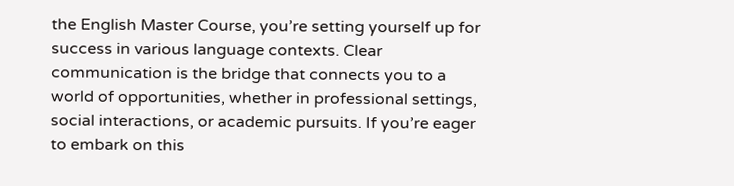the English Master Course, you’re setting yourself up for success in various language contexts. Clear communication is the bridge that connects you to a world of opportunities, whether in professional settings, social interactions, or academic pursuits. If you’re eager to embark on this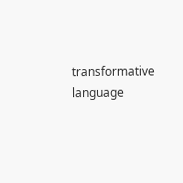transformative language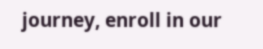journey, enroll in our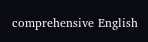comprehensive English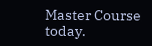Master Course today.